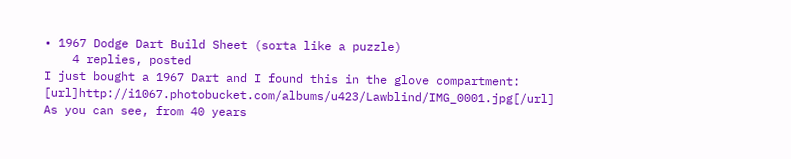• 1967 Dodge Dart Build Sheet (sorta like a puzzle)
    4 replies, posted
I just bought a 1967 Dart and I found this in the glove compartment: [url]http://i1067.photobucket.com/albums/u423/Lawblind/IMG_0001.jpg[/url] As you can see, from 40 years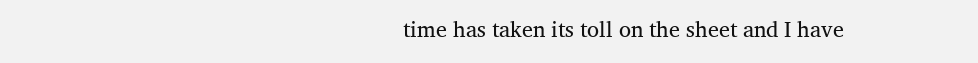time has taken its toll on the sheet and I have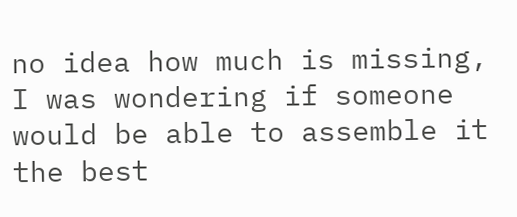no idea how much is missing, I was wondering if someone would be able to assemble it the best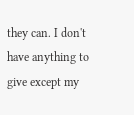they can. I don't have anything to give except my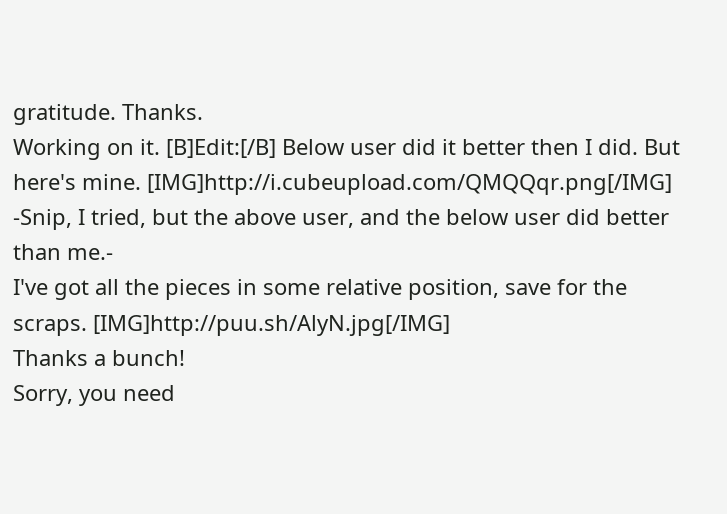gratitude. Thanks.
Working on it. [B]Edit:[/B] Below user did it better then I did. But here's mine. [IMG]http://i.cubeupload.com/QMQQqr.png[/IMG]
-Snip, I tried, but the above user, and the below user did better than me.-
I've got all the pieces in some relative position, save for the scraps. [IMG]http://puu.sh/AlyN.jpg[/IMG]
Thanks a bunch!
Sorry, you need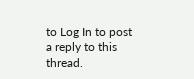to Log In to post a reply to this thread.